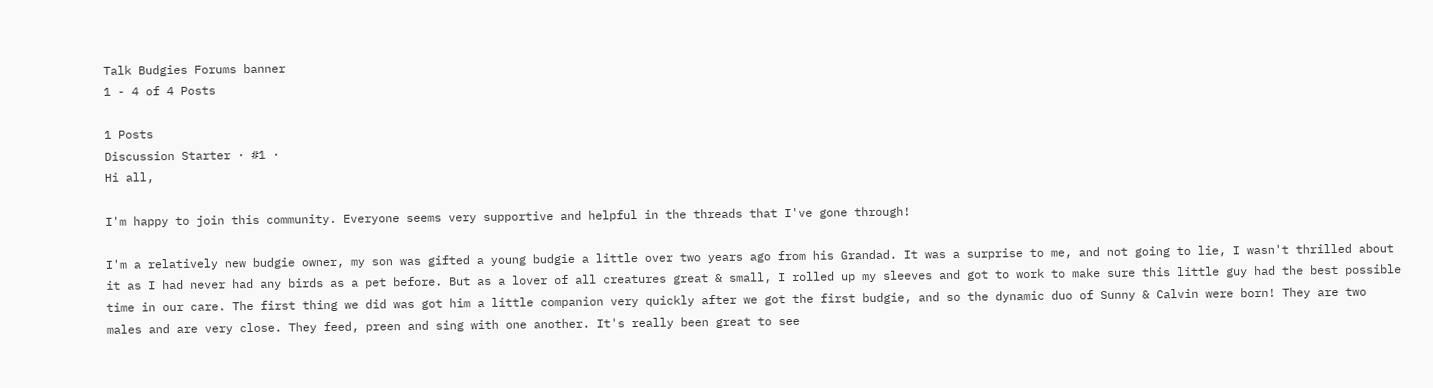Talk Budgies Forums banner
1 - 4 of 4 Posts

1 Posts
Discussion Starter · #1 ·
Hi all,

I'm happy to join this community. Everyone seems very supportive and helpful in the threads that I've gone through!

I'm a relatively new budgie owner, my son was gifted a young budgie a little over two years ago from his Grandad. It was a surprise to me, and not going to lie, I wasn't thrilled about it as I had never had any birds as a pet before. But as a lover of all creatures great & small, I rolled up my sleeves and got to work to make sure this little guy had the best possible time in our care. The first thing we did was got him a little companion very quickly after we got the first budgie, and so the dynamic duo of Sunny & Calvin were born! They are two males and are very close. They feed, preen and sing with one another. It's really been great to see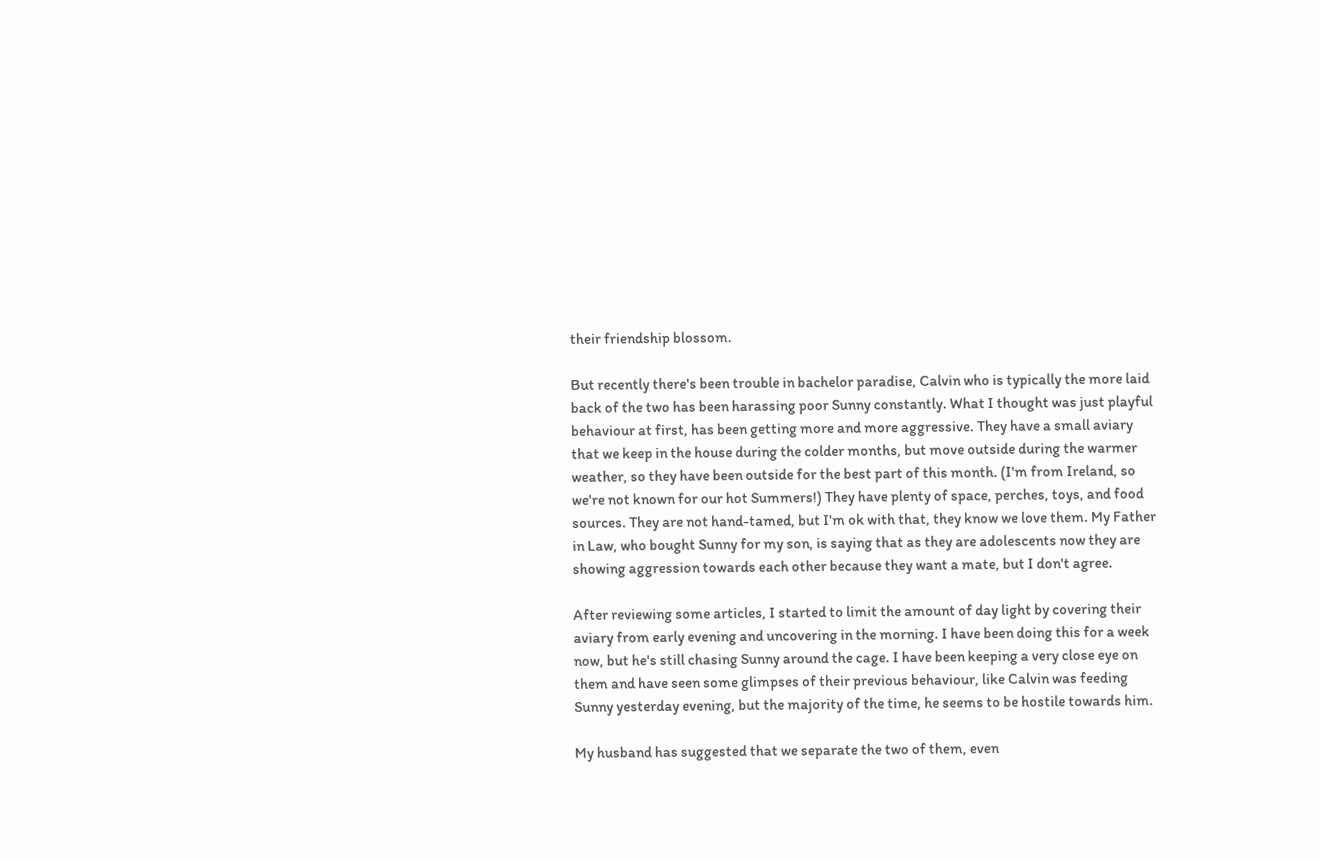their friendship blossom.

But recently there's been trouble in bachelor paradise, Calvin who is typically the more laid back of the two has been harassing poor Sunny constantly. What I thought was just playful behaviour at first, has been getting more and more aggressive. They have a small aviary that we keep in the house during the colder months, but move outside during the warmer weather, so they have been outside for the best part of this month. (I'm from Ireland, so we're not known for our hot Summers!) They have plenty of space, perches, toys, and food sources. They are not hand-tamed, but I'm ok with that, they know we love them. My Father in Law, who bought Sunny for my son, is saying that as they are adolescents now they are showing aggression towards each other because they want a mate, but I don't agree.

After reviewing some articles, I started to limit the amount of day light by covering their aviary from early evening and uncovering in the morning. I have been doing this for a week now, but he's still chasing Sunny around the cage. I have been keeping a very close eye on them and have seen some glimpses of their previous behaviour, like Calvin was feeding Sunny yesterday evening, but the majority of the time, he seems to be hostile towards him.

My husband has suggested that we separate the two of them, even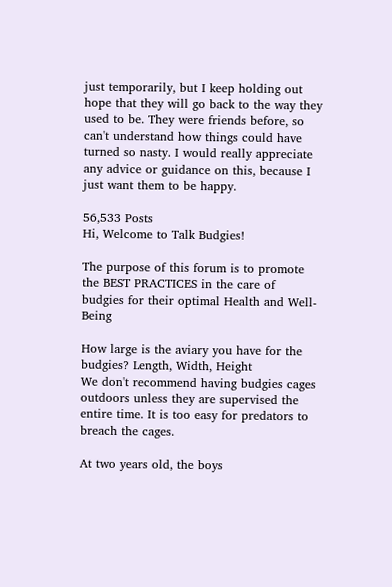just temporarily, but I keep holding out hope that they will go back to the way they used to be. They were friends before, so can't understand how things could have turned so nasty. I would really appreciate any advice or guidance on this, because I just want them to be happy.

56,533 Posts
Hi, Welcome to Talk Budgies!

The purpose of this forum is to promote the BEST PRACTICES in the care of budgies for their optimal Health and Well-Being

How large is the aviary you have for the budgies? Length, Width, Height
We don't recommend having budgies cages outdoors unless they are supervised the entire time. It is too easy for predators to breach the cages.

At two years old, the boys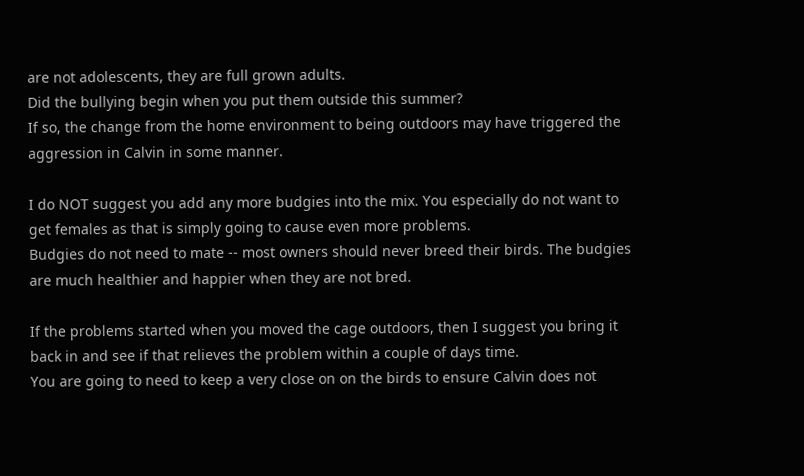are not adolescents, they are full grown adults.
Did the bullying begin when you put them outside this summer?
If so, the change from the home environment to being outdoors may have triggered the aggression in Calvin in some manner.

I do NOT suggest you add any more budgies into the mix. You especially do not want to get females as that is simply going to cause even more problems.
Budgies do not need to mate -- most owners should never breed their birds. The budgies are much healthier and happier when they are not bred.

If the problems started when you moved the cage outdoors, then I suggest you bring it back in and see if that relieves the problem within a couple of days time.
You are going to need to keep a very close on on the birds to ensure Calvin does not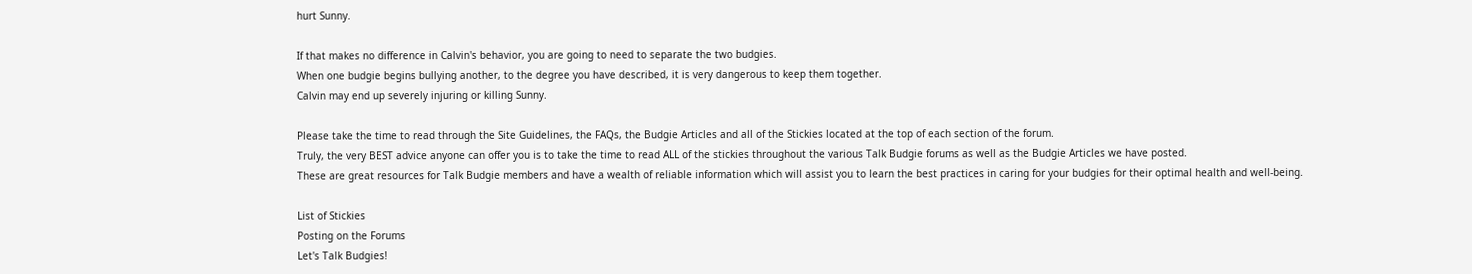hurt Sunny.

If that makes no difference in Calvin's behavior, you are going to need to separate the two budgies.
When one budgie begins bullying another, to the degree you have described, it is very dangerous to keep them together.
Calvin may end up severely injuring or killing Sunny.

Please take the time to read through the Site Guidelines, the FAQs, the Budgie Articles and all of the Stickies located at the top of each section of the forum.
Truly, the very BEST advice anyone can offer you is to take the time to read ALL of the stickies throughout the various Talk Budgie forums as well as the Budgie Articles we have posted.
These are great resources for Talk Budgie members and have a wealth of reliable information which will assist you to learn the best practices in caring for your budgies for their optimal health and well-being.

List of Stickies
Posting on the Forums
Let's Talk Budgies!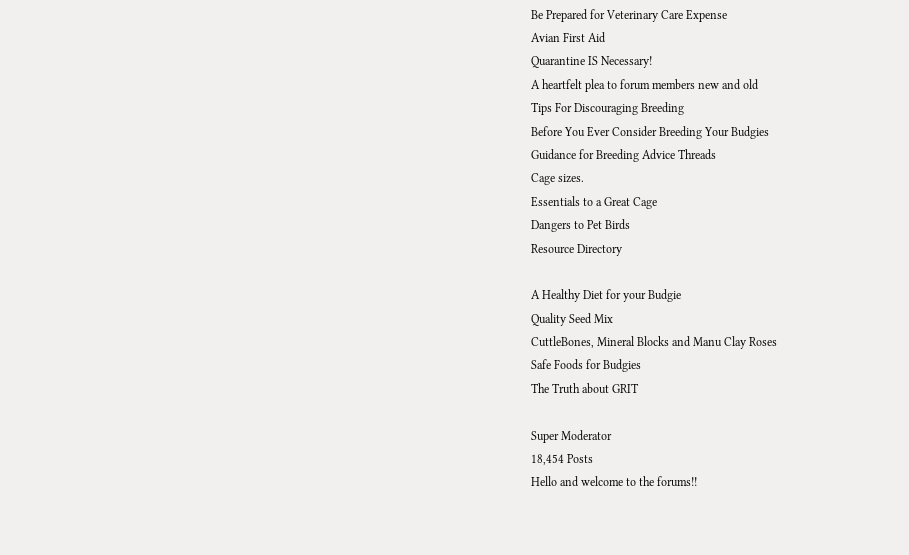Be Prepared for Veterinary Care Expense
Avian First Aid
Quarantine IS Necessary!
A heartfelt plea to forum members new and old
Tips For Discouraging Breeding
Before You Ever Consider Breeding Your Budgies
Guidance for Breeding Advice Threads
Cage sizes.
Essentials to a Great Cage
Dangers to Pet Birds
Resource Directory

A Healthy Diet for your Budgie
Quality Seed Mix
CuttleBones, Mineral Blocks and Manu Clay Roses
Safe Foods for Budgies
The Truth about GRIT

Super Moderator
18,454 Posts
Hello and welcome to the forums!!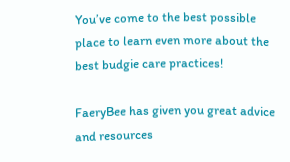You’ve come to the best possible place to learn even more about the best budgie care practices!

FaeryBee has given you great advice and resources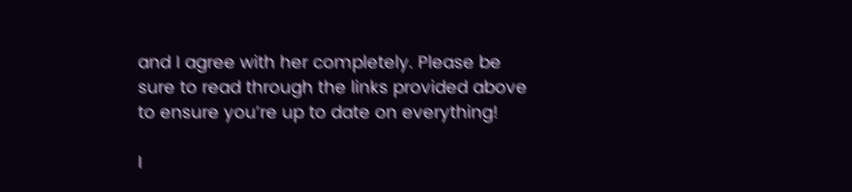and I agree with her completely. Please be sure to read through the links provided above to ensure you’re up to date on everything!

I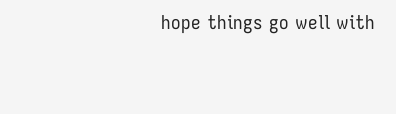hope things go well with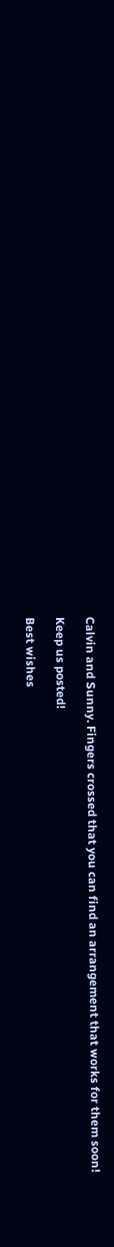Calvin and Sunny. Fingers crossed that you can find an arrangement that works for them soon!

Keep us posted!

Best wishes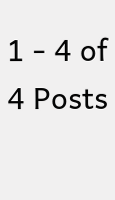1 - 4 of 4 Posts